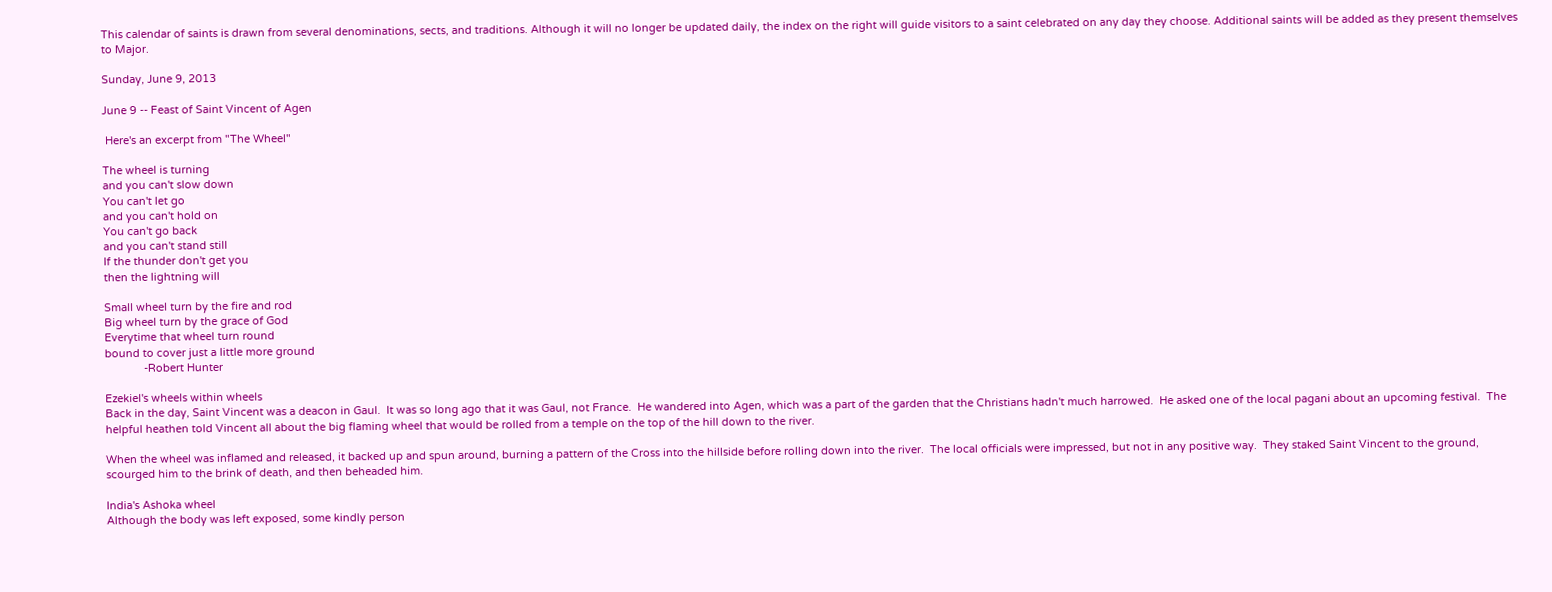This calendar of saints is drawn from several denominations, sects, and traditions. Although it will no longer be updated daily, the index on the right will guide visitors to a saint celebrated on any day they choose. Additional saints will be added as they present themselves to Major.

Sunday, June 9, 2013

June 9 -- Feast of Saint Vincent of Agen

 Here's an excerpt from "The Wheel"

The wheel is turning
and you can't slow down
You can't let go
and you can't hold on
You can't go back
and you can't stand still
If the thunder don't get you
then the lightning will

Small wheel turn by the fire and rod
Big wheel turn by the grace of God
Everytime that wheel turn round
bound to cover just a little more ground
             -Robert Hunter

Ezekiel's wheels within wheels
Back in the day, Saint Vincent was a deacon in Gaul.  It was so long ago that it was Gaul, not France.  He wandered into Agen, which was a part of the garden that the Christians hadn't much harrowed.  He asked one of the local pagani about an upcoming festival.  The helpful heathen told Vincent all about the big flaming wheel that would be rolled from a temple on the top of the hill down to the river.

When the wheel was inflamed and released, it backed up and spun around, burning a pattern of the Cross into the hillside before rolling down into the river.  The local officials were impressed, but not in any positive way.  They staked Saint Vincent to the ground, scourged him to the brink of death, and then beheaded him.

India's Ashoka wheel
Although the body was left exposed, some kindly person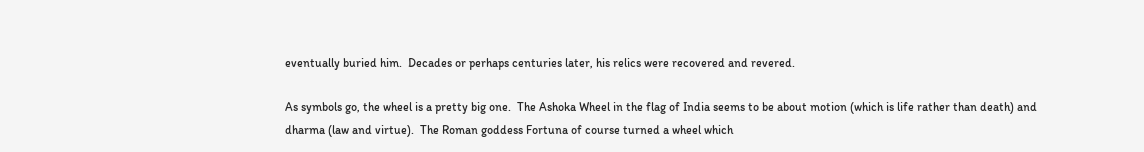eventually buried him.  Decades or perhaps centuries later, his relics were recovered and revered.

As symbols go, the wheel is a pretty big one.  The Ashoka Wheel in the flag of India seems to be about motion (which is life rather than death) and dharma (law and virtue).  The Roman goddess Fortuna of course turned a wheel which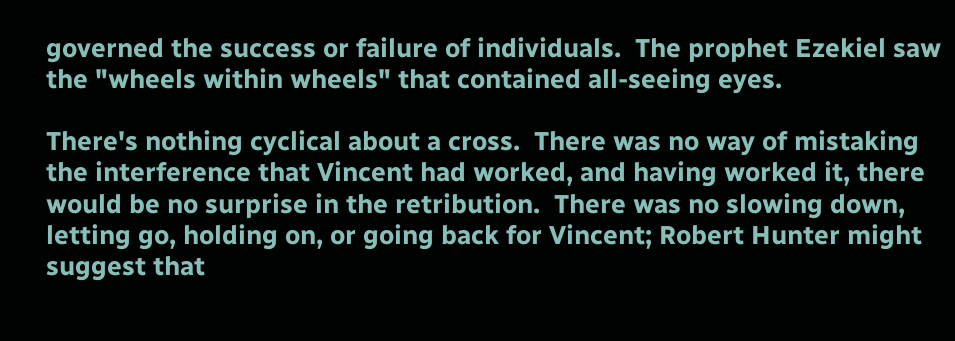governed the success or failure of individuals.  The prophet Ezekiel saw the "wheels within wheels" that contained all-seeing eyes.

There's nothing cyclical about a cross.  There was no way of mistaking the interference that Vincent had worked, and having worked it, there would be no surprise in the retribution.  There was no slowing down, letting go, holding on, or going back for Vincent; Robert Hunter might suggest that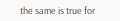the same is true for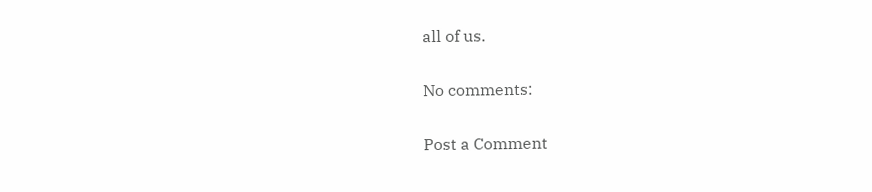all of us.

No comments:

Post a Comment